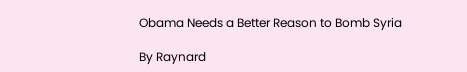Obama Needs a Better Reason to Bomb Syria

By Raynard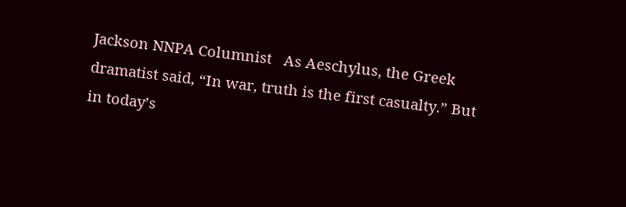Jackson NNPA Columnist   As Aeschylus, the Greek dramatist said, “In war, truth is the first casualty.” But in today’s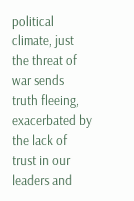political climate, just the threat of war sends truth fleeing, exacerbated by the lack of trust in our leaders and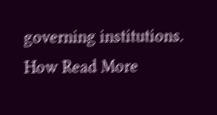governing institutions. How Read More